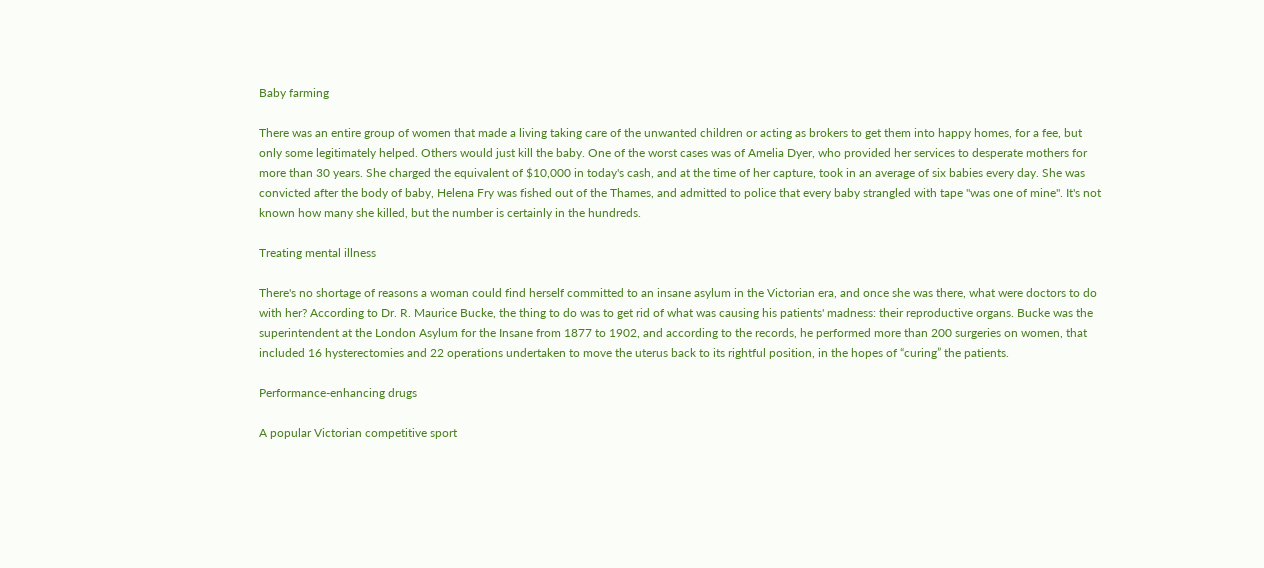Baby farming

There was an entire group of women that made a living taking care of the unwanted children or acting as brokers to get them into happy homes, for a fee, but only some legitimately helped. Others would just kill the baby. One of the worst cases was of Amelia Dyer, who provided her services to desperate mothers for more than 30 years. She charged the equivalent of $10,000 in today's cash, and at the time of her capture, took in an average of six babies every day. She was convicted after the body of baby, Helena Fry was fished out of the Thames, and admitted to police that every baby strangled with tape "was one of mine". It's not known how many she killed, but the number is certainly in the hundreds.

Treating mental illness

There's no shortage of reasons a woman could find herself committed to an insane asylum in the Victorian era, and once she was there, what were doctors to do with her? According to Dr. R. Maurice Bucke, the thing to do was to get rid of what was causing his patients' madness: their reproductive organs. Bucke was the superintendent at the London Asylum for the Insane from 1877 to 1902, and according to the records, he performed more than 200 surgeries on women, that included 16 hysterectomies and 22 operations undertaken to move the uterus back to its rightful position, in the hopes of “curing” the patients.

Performance-enhancing drugs

A popular Victorian competitive sport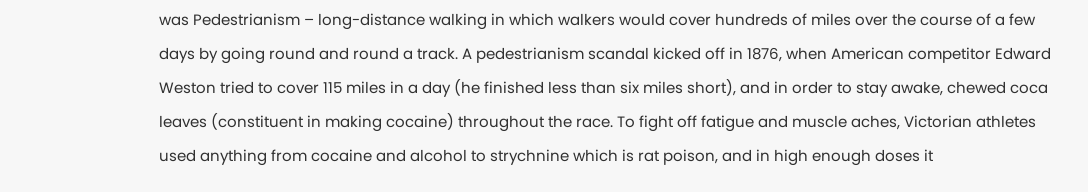was Pedestrianism – long-distance walking in which walkers would cover hundreds of miles over the course of a few days by going round and round a track. A pedestrianism scandal kicked off in 1876, when American competitor Edward Weston tried to cover 115 miles in a day (he finished less than six miles short), and in order to stay awake, chewed coca leaves (constituent in making cocaine) throughout the race. To fight off fatigue and muscle aches, Victorian athletes used anything from cocaine and alcohol to strychnine which is rat poison, and in high enough doses it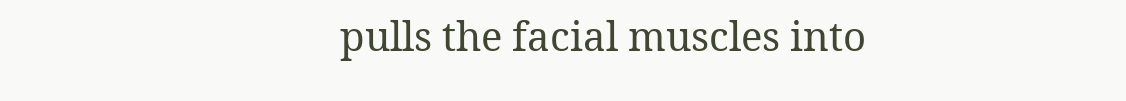pulls the facial muscles into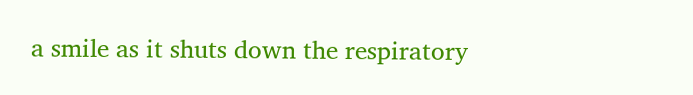a smile as it shuts down the respiratory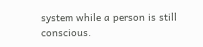system while a person is still conscious.